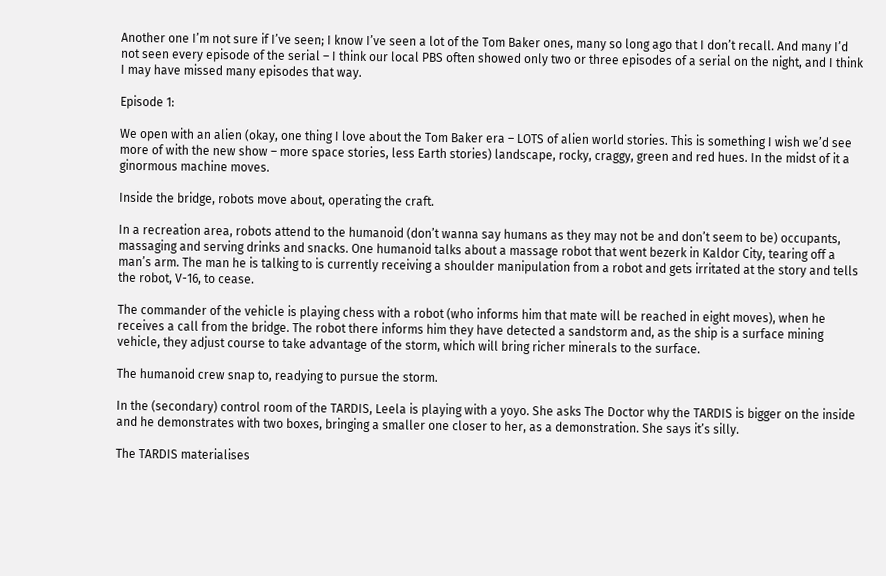Another one I’m not sure if I’ve seen; I know I’ve seen a lot of the Tom Baker ones, many so long ago that I don’t recall. And many I’d not seen every episode of the serial – I think our local PBS often showed only two or three episodes of a serial on the night, and I think I may have missed many episodes that way.

Episode 1:

We open with an alien (okay, one thing I love about the Tom Baker era – LOTS of alien world stories. This is something I wish we’d see more of with the new show – more space stories, less Earth stories) landscape, rocky, craggy, green and red hues. In the midst of it a ginormous machine moves.

Inside the bridge, robots move about, operating the craft.

In a recreation area, robots attend to the humanoid (don’t wanna say humans as they may not be and don’t seem to be) occupants, massaging and serving drinks and snacks. One humanoid talks about a massage robot that went bezerk in Kaldor City, tearing off a man’s arm. The man he is talking to is currently receiving a shoulder manipulation from a robot and gets irritated at the story and tells the robot, V-16, to cease.

The commander of the vehicle is playing chess with a robot (who informs him that mate will be reached in eight moves), when he receives a call from the bridge. The robot there informs him they have detected a sandstorm and, as the ship is a surface mining vehicle, they adjust course to take advantage of the storm, which will bring richer minerals to the surface.

The humanoid crew snap to, readying to pursue the storm.

In the (secondary) control room of the TARDIS, Leela is playing with a yoyo. She asks The Doctor why the TARDIS is bigger on the inside and he demonstrates with two boxes, bringing a smaller one closer to her, as a demonstration. She says it’s silly.

The TARDIS materialises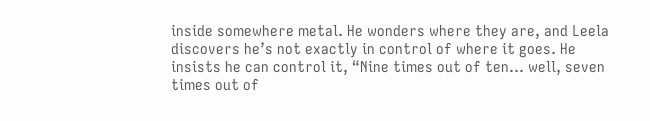inside somewhere metal. He wonders where they are, and Leela discovers he’s not exactly in control of where it goes. He insists he can control it, “Nine times out of ten… well, seven times out of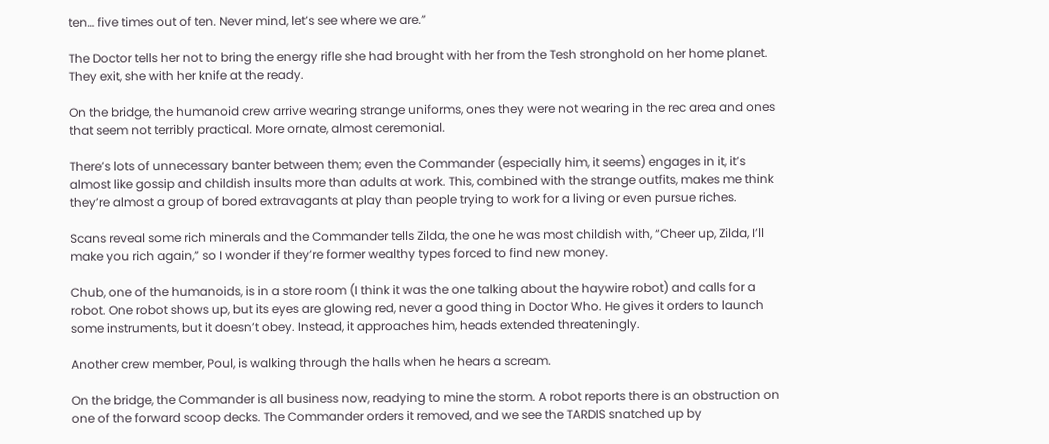ten… five times out of ten. Never mind, let’s see where we are.”

The Doctor tells her not to bring the energy rifle she had brought with her from the Tesh stronghold on her home planet. They exit, she with her knife at the ready.

On the bridge, the humanoid crew arrive wearing strange uniforms, ones they were not wearing in the rec area and ones that seem not terribly practical. More ornate, almost ceremonial.

There’s lots of unnecessary banter between them; even the Commander (especially him, it seems) engages in it, it’s almost like gossip and childish insults more than adults at work. This, combined with the strange outfits, makes me think they’re almost a group of bored extravagants at play than people trying to work for a living or even pursue riches.

Scans reveal some rich minerals and the Commander tells Zilda, the one he was most childish with, “Cheer up, Zilda, I’ll make you rich again,” so I wonder if they’re former wealthy types forced to find new money.

Chub, one of the humanoids, is in a store room (I think it was the one talking about the haywire robot) and calls for a robot. One robot shows up, but its eyes are glowing red, never a good thing in Doctor Who. He gives it orders to launch some instruments, but it doesn’t obey. Instead, it approaches him, heads extended threateningly.

Another crew member, Poul, is walking through the halls when he hears a scream.

On the bridge, the Commander is all business now, readying to mine the storm. A robot reports there is an obstruction on one of the forward scoop decks. The Commander orders it removed, and we see the TARDIS snatched up by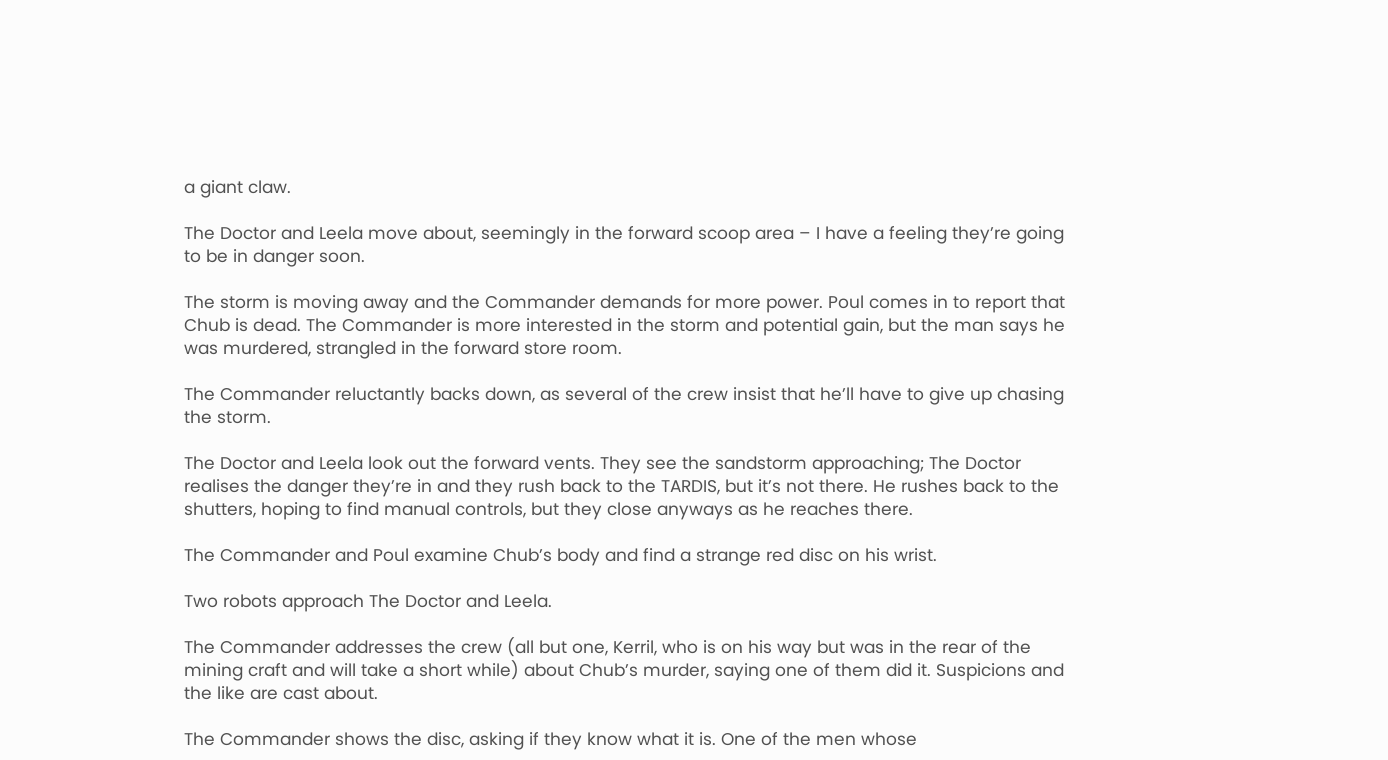a giant claw.

The Doctor and Leela move about, seemingly in the forward scoop area – I have a feeling they’re going to be in danger soon.

The storm is moving away and the Commander demands for more power. Poul comes in to report that Chub is dead. The Commander is more interested in the storm and potential gain, but the man says he was murdered, strangled in the forward store room.

The Commander reluctantly backs down, as several of the crew insist that he’ll have to give up chasing the storm.

The Doctor and Leela look out the forward vents. They see the sandstorm approaching; The Doctor realises the danger they’re in and they rush back to the TARDIS, but it’s not there. He rushes back to the shutters, hoping to find manual controls, but they close anyways as he reaches there.

The Commander and Poul examine Chub’s body and find a strange red disc on his wrist.

Two robots approach The Doctor and Leela.

The Commander addresses the crew (all but one, Kerril, who is on his way but was in the rear of the mining craft and will take a short while) about Chub’s murder, saying one of them did it. Suspicions and the like are cast about.

The Commander shows the disc, asking if they know what it is. One of the men whose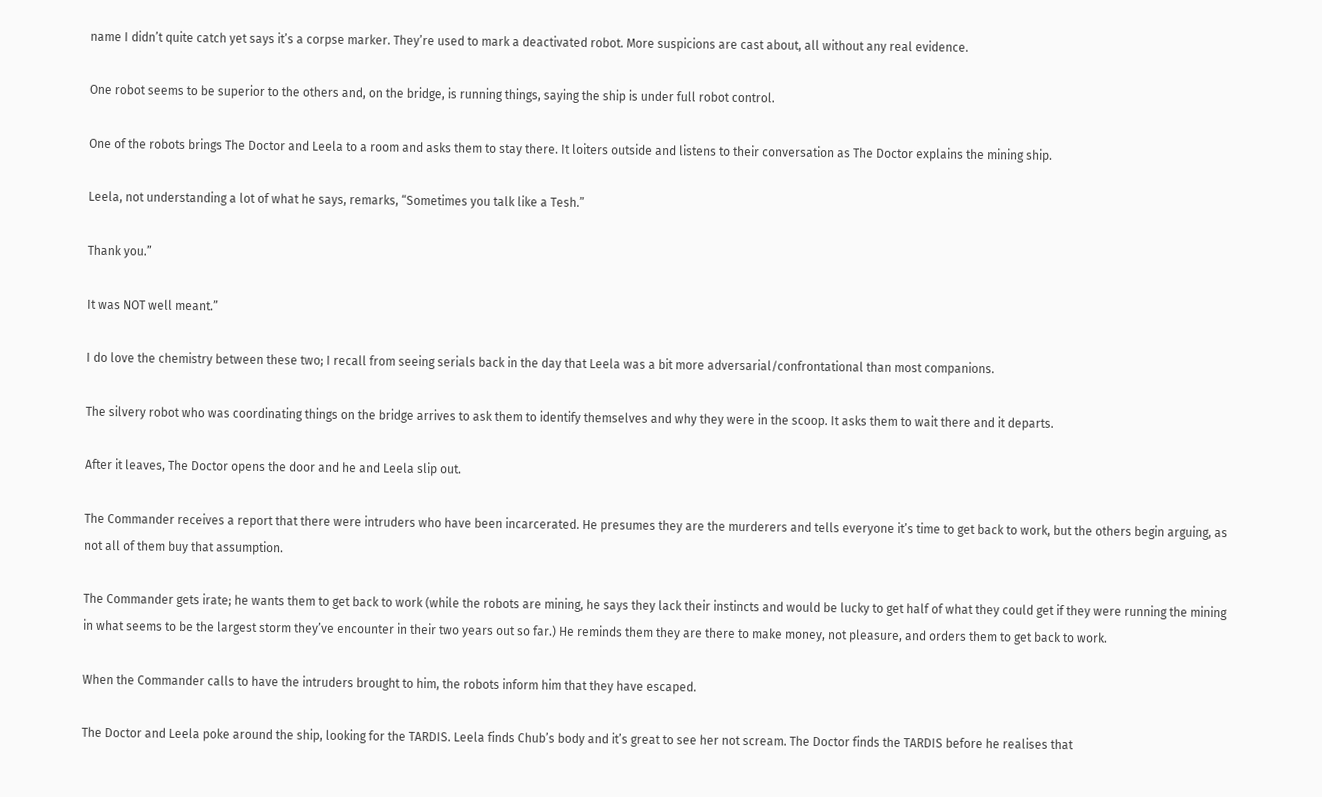name I didn’t quite catch yet says it’s a corpse marker. They’re used to mark a deactivated robot. More suspicions are cast about, all without any real evidence.

One robot seems to be superior to the others and, on the bridge, is running things, saying the ship is under full robot control.

One of the robots brings The Doctor and Leela to a room and asks them to stay there. It loiters outside and listens to their conversation as The Doctor explains the mining ship.

Leela, not understanding a lot of what he says, remarks, “Sometimes you talk like a Tesh.”

Thank you.”

It was NOT well meant.”

I do love the chemistry between these two; I recall from seeing serials back in the day that Leela was a bit more adversarial/confrontational than most companions.

The silvery robot who was coordinating things on the bridge arrives to ask them to identify themselves and why they were in the scoop. It asks them to wait there and it departs.

After it leaves, The Doctor opens the door and he and Leela slip out.

The Commander receives a report that there were intruders who have been incarcerated. He presumes they are the murderers and tells everyone it’s time to get back to work, but the others begin arguing, as not all of them buy that assumption.

The Commander gets irate; he wants them to get back to work (while the robots are mining, he says they lack their instincts and would be lucky to get half of what they could get if they were running the mining in what seems to be the largest storm they’ve encounter in their two years out so far.) He reminds them they are there to make money, not pleasure, and orders them to get back to work.

When the Commander calls to have the intruders brought to him, the robots inform him that they have escaped.

The Doctor and Leela poke around the ship, looking for the TARDIS. Leela finds Chub’s body and it’s great to see her not scream. The Doctor finds the TARDIS before he realises that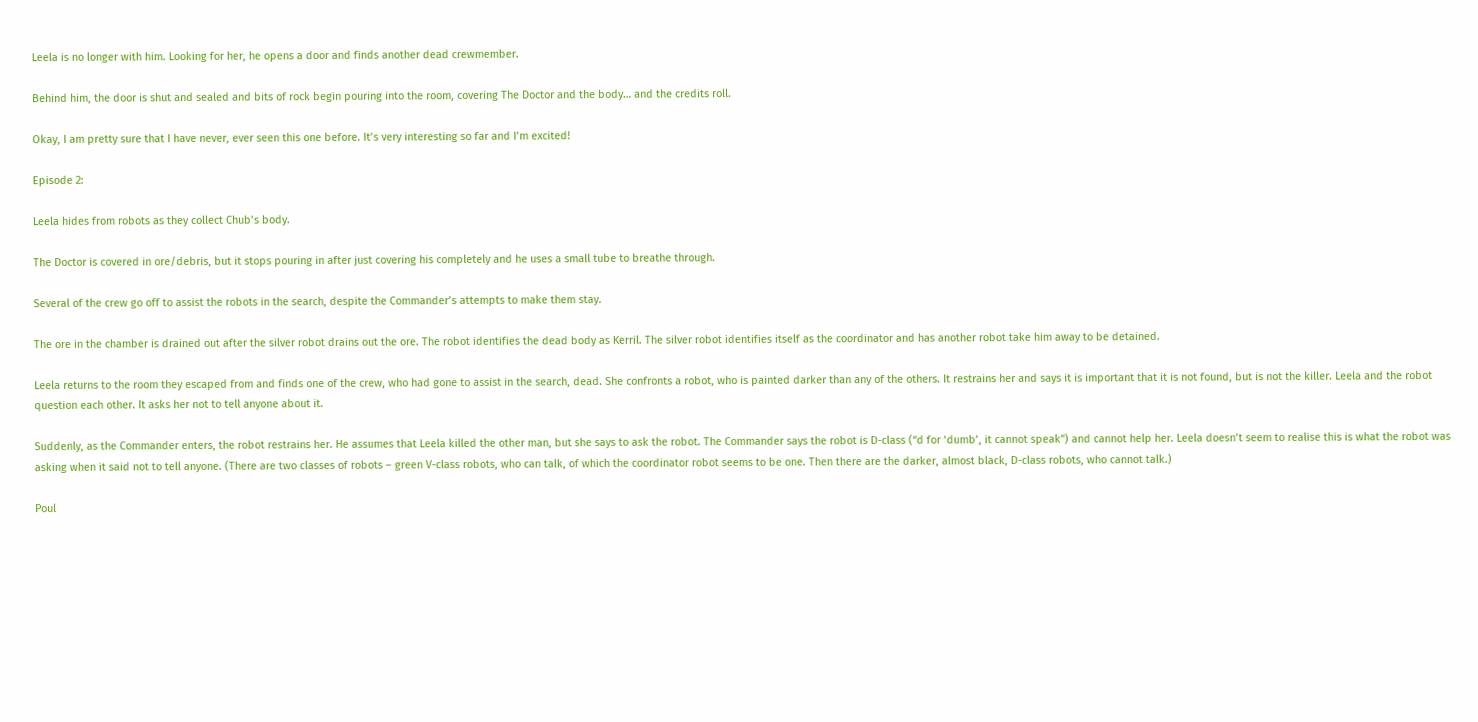Leela is no longer with him. Looking for her, he opens a door and finds another dead crewmember.

Behind him, the door is shut and sealed and bits of rock begin pouring into the room, covering The Doctor and the body… and the credits roll.

Okay, I am pretty sure that I have never, ever seen this one before. It’s very interesting so far and I’m excited!

Episode 2:

Leela hides from robots as they collect Chub’s body.

The Doctor is covered in ore/debris, but it stops pouring in after just covering his completely and he uses a small tube to breathe through.

Several of the crew go off to assist the robots in the search, despite the Commander’s attempts to make them stay.

The ore in the chamber is drained out after the silver robot drains out the ore. The robot identifies the dead body as Kerril. The silver robot identifies itself as the coordinator and has another robot take him away to be detained.

Leela returns to the room they escaped from and finds one of the crew, who had gone to assist in the search, dead. She confronts a robot, who is painted darker than any of the others. It restrains her and says it is important that it is not found, but is not the killer. Leela and the robot question each other. It asks her not to tell anyone about it.

Suddenly, as the Commander enters, the robot restrains her. He assumes that Leela killed the other man, but she says to ask the robot. The Commander says the robot is D-class (“d for ‘dumb’, it cannot speak”) and cannot help her. Leela doesn’t seem to realise this is what the robot was asking when it said not to tell anyone. (There are two classes of robots – green V-class robots, who can talk, of which the coordinator robot seems to be one. Then there are the darker, almost black, D-class robots, who cannot talk.)

Poul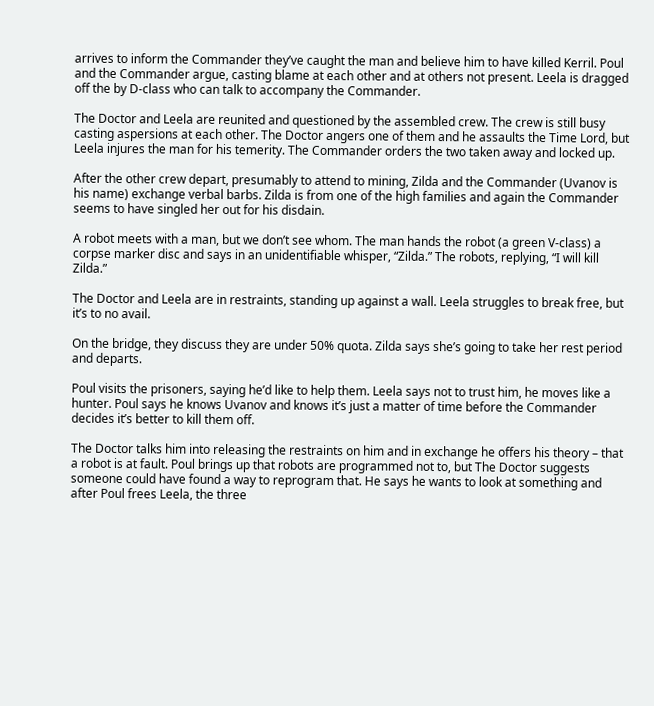arrives to inform the Commander they’ve caught the man and believe him to have killed Kerril. Poul and the Commander argue, casting blame at each other and at others not present. Leela is dragged off the by D-class who can talk to accompany the Commander.

The Doctor and Leela are reunited and questioned by the assembled crew. The crew is still busy casting aspersions at each other. The Doctor angers one of them and he assaults the Time Lord, but Leela injures the man for his temerity. The Commander orders the two taken away and locked up.

After the other crew depart, presumably to attend to mining, Zilda and the Commander (Uvanov is his name) exchange verbal barbs. Zilda is from one of the high families and again the Commander seems to have singled her out for his disdain.

A robot meets with a man, but we don’t see whom. The man hands the robot (a green V-class) a corpse marker disc and says in an unidentifiable whisper, “Zilda.” The robots, replying, “I will kill Zilda.”

The Doctor and Leela are in restraints, standing up against a wall. Leela struggles to break free, but it’s to no avail.

On the bridge, they discuss they are under 50% quota. Zilda says she’s going to take her rest period and departs.

Poul visits the prisoners, saying he’d like to help them. Leela says not to trust him, he moves like a hunter. Poul says he knows Uvanov and knows it’s just a matter of time before the Commander decides it’s better to kill them off.

The Doctor talks him into releasing the restraints on him and in exchange he offers his theory – that a robot is at fault. Poul brings up that robots are programmed not to, but The Doctor suggests someone could have found a way to reprogram that. He says he wants to look at something and after Poul frees Leela, the three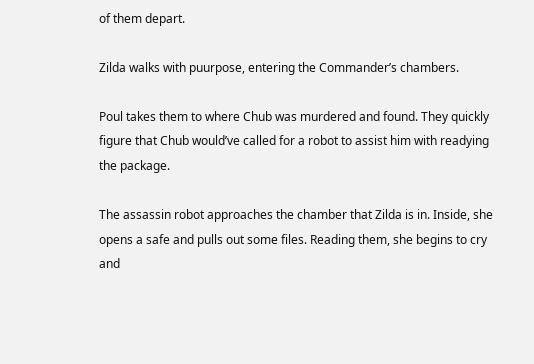of them depart.

Zilda walks with puurpose, entering the Commander’s chambers.

Poul takes them to where Chub was murdered and found. They quickly figure that Chub would’ve called for a robot to assist him with readying the package.

The assassin robot approaches the chamber that Zilda is in. Inside, she opens a safe and pulls out some files. Reading them, she begins to cry and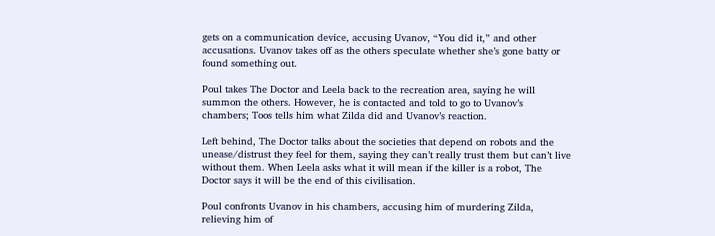gets on a communication device, accusing Uvanov, “You did it,” and other accusations. Uvanov takes off as the others speculate whether she’s gone batty or found something out.

Poul takes The Doctor and Leela back to the recreation area, saying he will summon the others. However, he is contacted and told to go to Uvanov’s chambers; Toos tells him what Zilda did and Uvanov’s reaction.

Left behind, The Doctor talks about the societies that depend on robots and the unease/distrust they feel for them, saying they can’t really trust them but can’t live without them. When Leela asks what it will mean if the killer is a robot, The Doctor says it will be the end of this civilisation.

Poul confronts Uvanov in his chambers, accusing him of murdering Zilda, relieving him of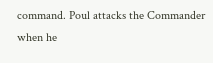command. Poul attacks the Commander when he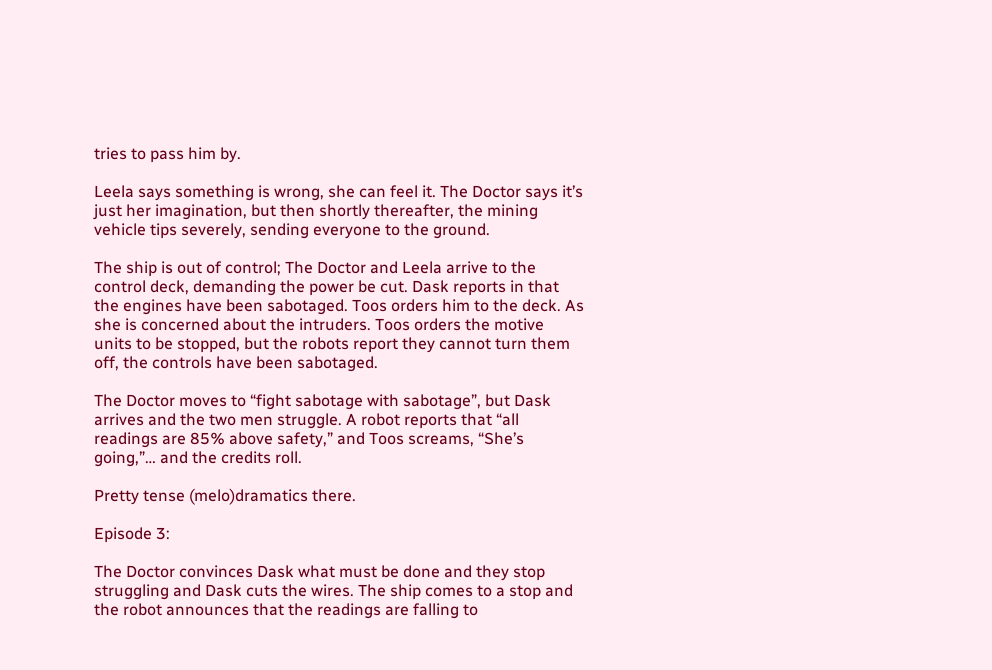tries to pass him by.

Leela says something is wrong, she can feel it. The Doctor says it’s just her imagination, but then shortly thereafter, the mining vehicle tips severely, sending everyone to the ground.

The ship is out of control; The Doctor and Leela arrive to the control deck, demanding the power be cut. Dask reports in that the engines have been sabotaged. Toos orders him to the deck. As she is concerned about the intruders. Toos orders the motive units to be stopped, but the robots report they cannot turn them off, the controls have been sabotaged.

The Doctor moves to “fight sabotage with sabotage”, but Dask arrives and the two men struggle. A robot reports that “all readings are 85% above safety,” and Toos screams, “She’s going,”… and the credits roll.

Pretty tense (melo)dramatics there.

Episode 3:

The Doctor convinces Dask what must be done and they stop struggling and Dask cuts the wires. The ship comes to a stop and the robot announces that the readings are falling to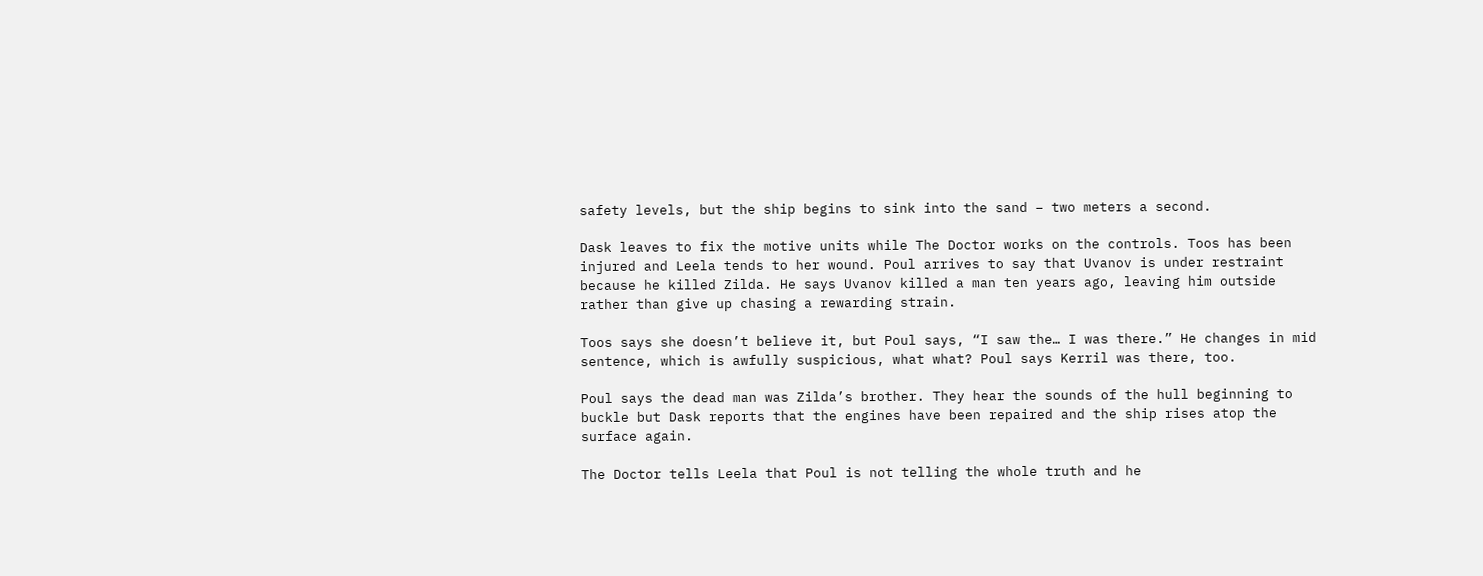safety levels, but the ship begins to sink into the sand – two meters a second.

Dask leaves to fix the motive units while The Doctor works on the controls. Toos has been injured and Leela tends to her wound. Poul arrives to say that Uvanov is under restraint because he killed Zilda. He says Uvanov killed a man ten years ago, leaving him outside rather than give up chasing a rewarding strain.

Toos says she doesn’t believe it, but Poul says, “I saw the… I was there.” He changes in mid sentence, which is awfully suspicious, what what? Poul says Kerril was there, too.

Poul says the dead man was Zilda’s brother. They hear the sounds of the hull beginning to buckle but Dask reports that the engines have been repaired and the ship rises atop the surface again.

The Doctor tells Leela that Poul is not telling the whole truth and he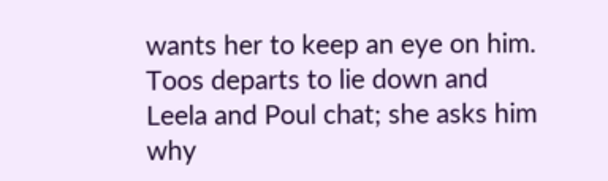wants her to keep an eye on him. Toos departs to lie down and Leela and Poul chat; she asks him why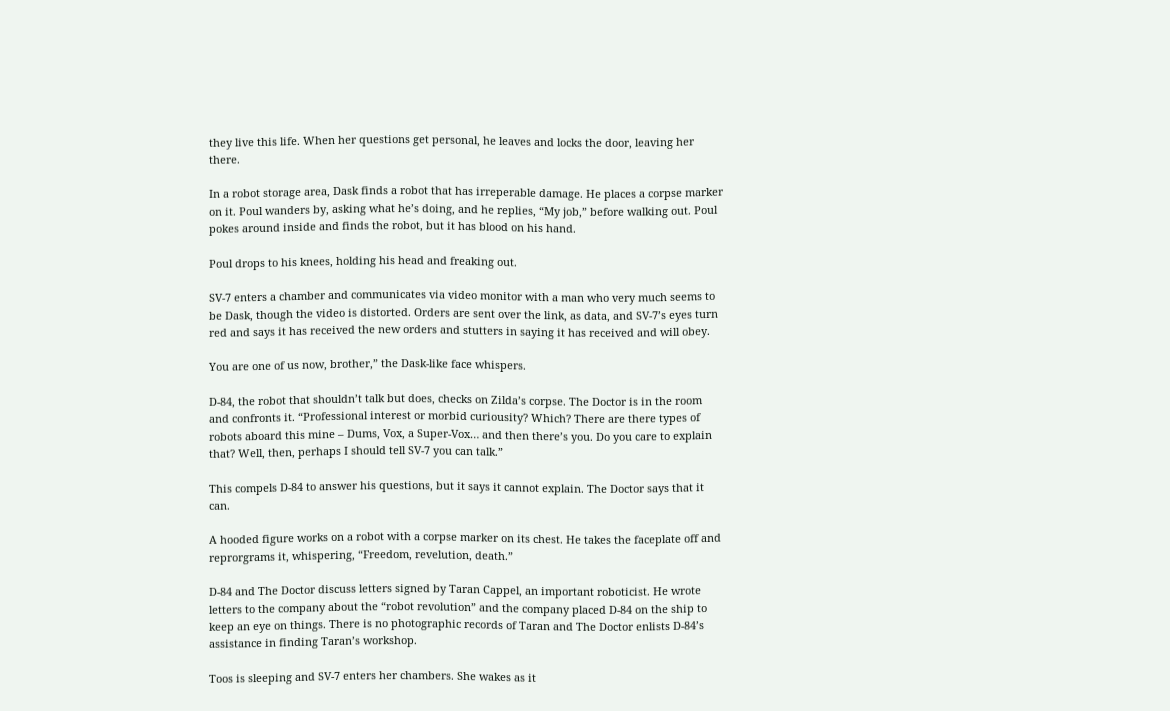they live this life. When her questions get personal, he leaves and locks the door, leaving her there.

In a robot storage area, Dask finds a robot that has irreperable damage. He places a corpse marker on it. Poul wanders by, asking what he’s doing, and he replies, “My job,” before walking out. Poul pokes around inside and finds the robot, but it has blood on his hand.

Poul drops to his knees, holding his head and freaking out.

SV-7 enters a chamber and communicates via video monitor with a man who very much seems to be Dask, though the video is distorted. Orders are sent over the link, as data, and SV-7’s eyes turn red and says it has received the new orders and stutters in saying it has received and will obey.

You are one of us now, brother,” the Dask-like face whispers.

D-84, the robot that shouldn’t talk but does, checks on Zilda’s corpse. The Doctor is in the room and confronts it. “Professional interest or morbid curiousity? Which? There are there types of robots aboard this mine – Dums, Vox, a Super-Vox… and then there’s you. Do you care to explain that? Well, then, perhaps I should tell SV-7 you can talk.”

This compels D-84 to answer his questions, but it says it cannot explain. The Doctor says that it can.

A hooded figure works on a robot with a corpse marker on its chest. He takes the faceplate off and reprorgrams it, whispering, “Freedom, revelution, death.”

D-84 and The Doctor discuss letters signed by Taran Cappel, an important roboticist. He wrote letters to the company about the “robot revolution” and the company placed D-84 on the ship to keep an eye on things. There is no photographic records of Taran and The Doctor enlists D-84’s assistance in finding Taran’s workshop.

Toos is sleeping and SV-7 enters her chambers. She wakes as it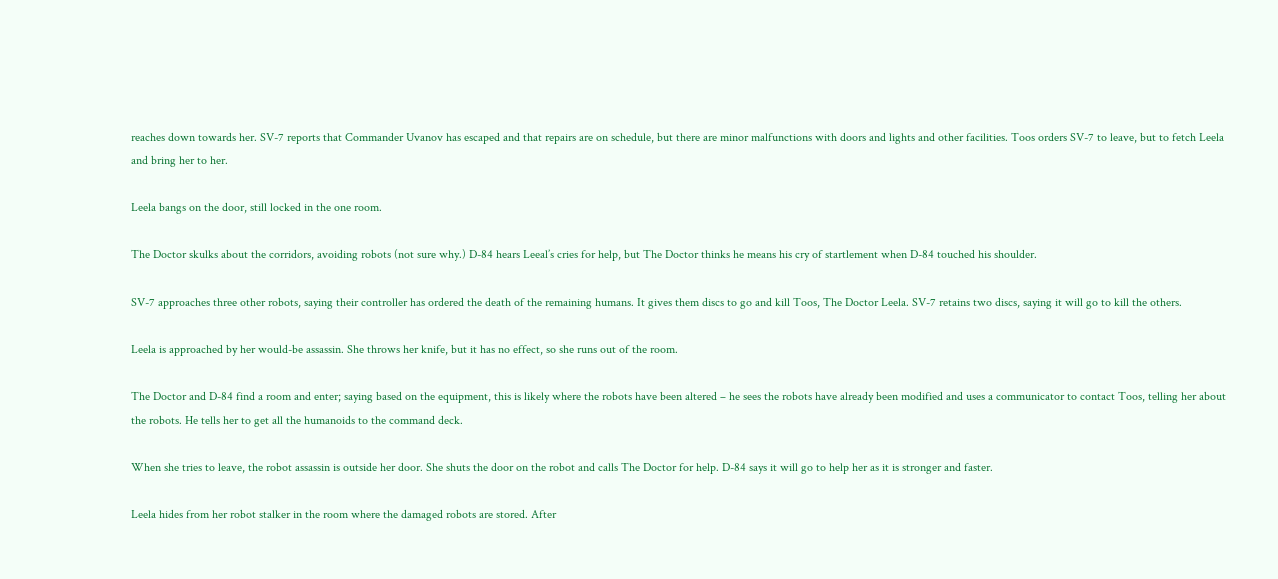reaches down towards her. SV-7 reports that Commander Uvanov has escaped and that repairs are on schedule, but there are minor malfunctions with doors and lights and other facilities. Toos orders SV-7 to leave, but to fetch Leela and bring her to her.

Leela bangs on the door, still locked in the one room.

The Doctor skulks about the corridors, avoiding robots (not sure why.) D-84 hears Leeal’s cries for help, but The Doctor thinks he means his cry of startlement when D-84 touched his shoulder.

SV-7 approaches three other robots, saying their controller has ordered the death of the remaining humans. It gives them discs to go and kill Toos, The Doctor Leela. SV-7 retains two discs, saying it will go to kill the others.

Leela is approached by her would-be assassin. She throws her knife, but it has no effect, so she runs out of the room.

The Doctor and D-84 find a room and enter; saying based on the equipment, this is likely where the robots have been altered – he sees the robots have already been modified and uses a communicator to contact Toos, telling her about the robots. He tells her to get all the humanoids to the command deck.

When she tries to leave, the robot assassin is outside her door. She shuts the door on the robot and calls The Doctor for help. D-84 says it will go to help her as it is stronger and faster.

Leela hides from her robot stalker in the room where the damaged robots are stored. After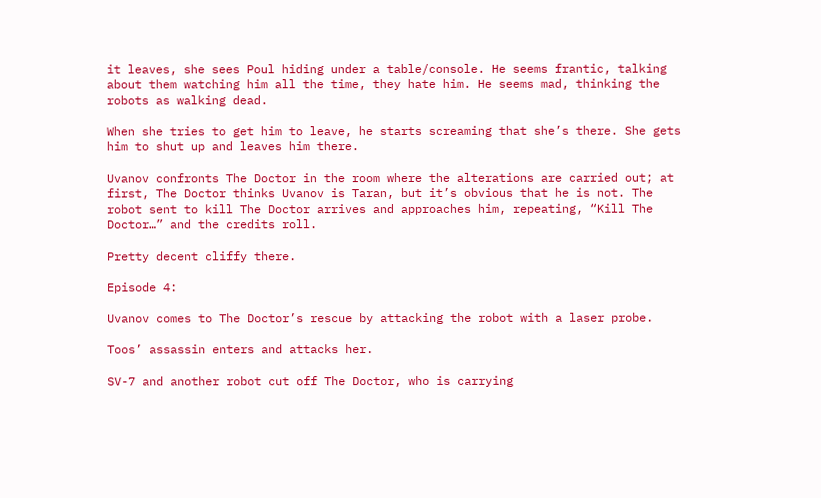it leaves, she sees Poul hiding under a table/console. He seems frantic, talking about them watching him all the time, they hate him. He seems mad, thinking the robots as walking dead.

When she tries to get him to leave, he starts screaming that she’s there. She gets him to shut up and leaves him there.

Uvanov confronts The Doctor in the room where the alterations are carried out; at first, The Doctor thinks Uvanov is Taran, but it’s obvious that he is not. The robot sent to kill The Doctor arrives and approaches him, repeating, “Kill The Doctor…” and the credits roll.

Pretty decent cliffy there.

Episode 4:

Uvanov comes to The Doctor’s rescue by attacking the robot with a laser probe.

Toos’ assassin enters and attacks her.

SV-7 and another robot cut off The Doctor, who is carrying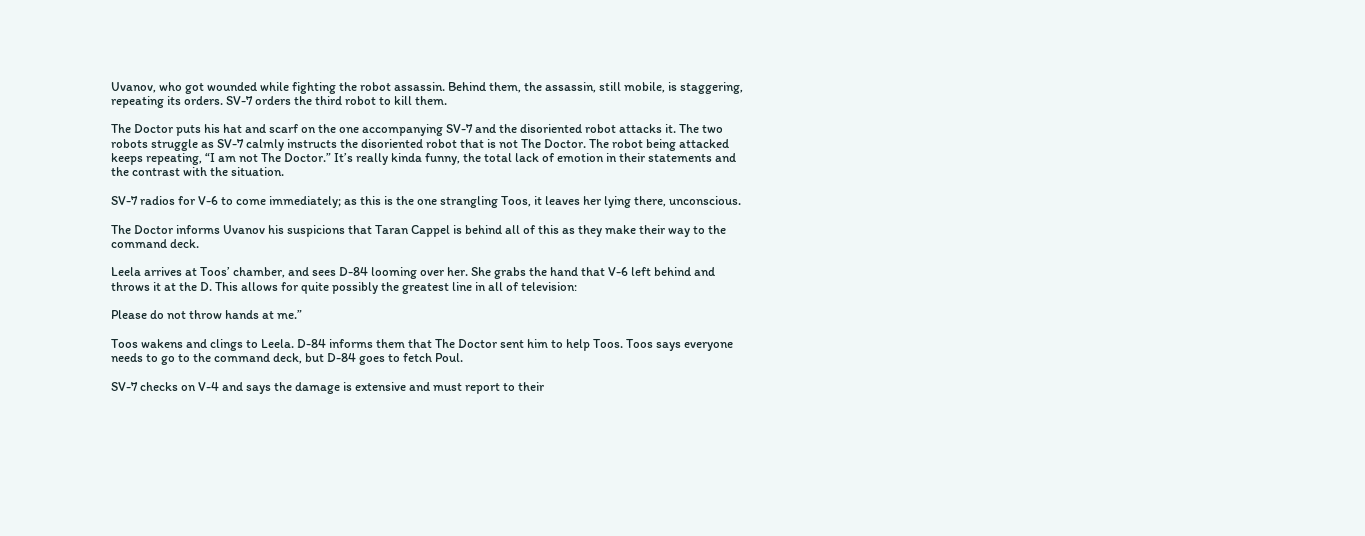Uvanov, who got wounded while fighting the robot assassin. Behind them, the assassin, still mobile, is staggering, repeating its orders. SV-7 orders the third robot to kill them.

The Doctor puts his hat and scarf on the one accompanying SV-7 and the disoriented robot attacks it. The two robots struggle as SV-7 calmly instructs the disoriented robot that is not The Doctor. The robot being attacked keeps repeating, “I am not The Doctor.” It’s really kinda funny, the total lack of emotion in their statements and the contrast with the situation.

SV-7 radios for V-6 to come immediately; as this is the one strangling Toos, it leaves her lying there, unconscious.

The Doctor informs Uvanov his suspicions that Taran Cappel is behind all of this as they make their way to the command deck.

Leela arrives at Toos’ chamber, and sees D-84 looming over her. She grabs the hand that V-6 left behind and throws it at the D. This allows for quite possibly the greatest line in all of television:

Please do not throw hands at me.”

Toos wakens and clings to Leela. D-84 informs them that The Doctor sent him to help Toos. Toos says everyone needs to go to the command deck, but D-84 goes to fetch Poul.

SV-7 checks on V-4 and says the damage is extensive and must report to their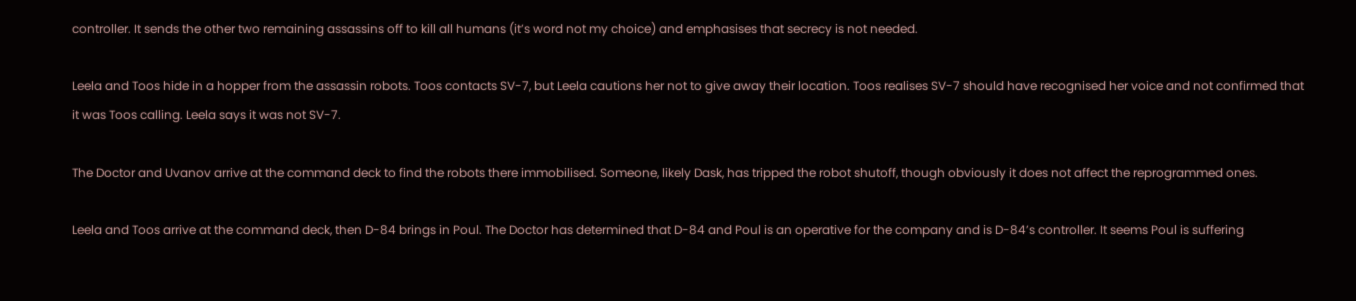controller. It sends the other two remaining assassins off to kill all humans (it’s word not my choice) and emphasises that secrecy is not needed.

Leela and Toos hide in a hopper from the assassin robots. Toos contacts SV-7, but Leela cautions her not to give away their location. Toos realises SV-7 should have recognised her voice and not confirmed that it was Toos calling. Leela says it was not SV-7.

The Doctor and Uvanov arrive at the command deck to find the robots there immobilised. Someone, likely Dask, has tripped the robot shutoff, though obviously it does not affect the reprogrammed ones.

Leela and Toos arrive at the command deck, then D-84 brings in Poul. The Doctor has determined that D-84 and Poul is an operative for the company and is D-84’s controller. It seems Poul is suffering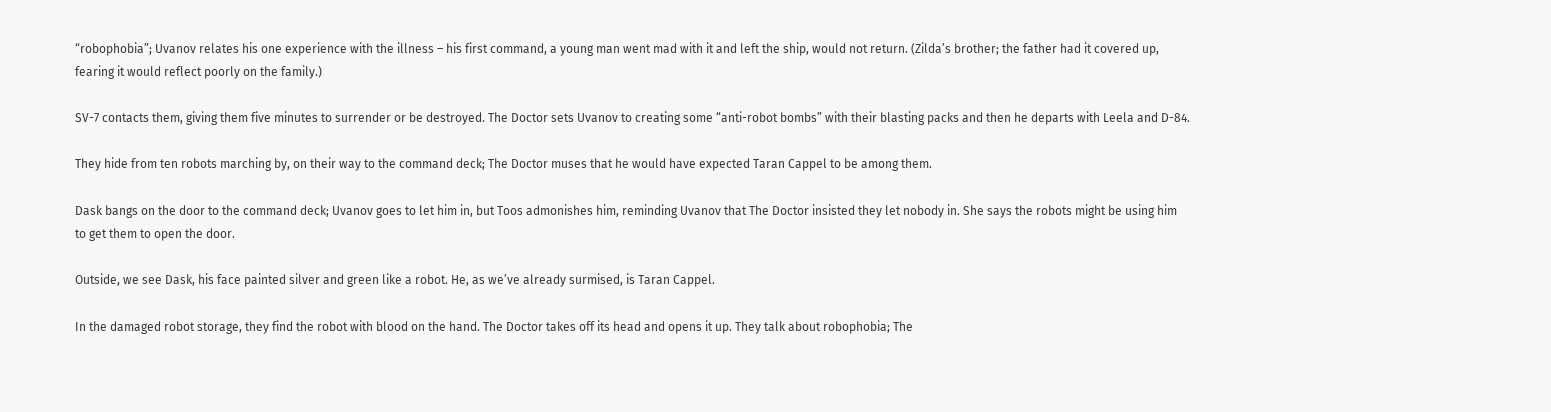“robophobia”; Uvanov relates his one experience with the illness – his first command, a young man went mad with it and left the ship, would not return. (Zilda’s brother; the father had it covered up, fearing it would reflect poorly on the family.)

SV-7 contacts them, giving them five minutes to surrender or be destroyed. The Doctor sets Uvanov to creating some “anti-robot bombs” with their blasting packs and then he departs with Leela and D-84.

They hide from ten robots marching by, on their way to the command deck; The Doctor muses that he would have expected Taran Cappel to be among them.

Dask bangs on the door to the command deck; Uvanov goes to let him in, but Toos admonishes him, reminding Uvanov that The Doctor insisted they let nobody in. She says the robots might be using him to get them to open the door.

Outside, we see Dask, his face painted silver and green like a robot. He, as we’ve already surmised, is Taran Cappel.

In the damaged robot storage, they find the robot with blood on the hand. The Doctor takes off its head and opens it up. They talk about robophobia; The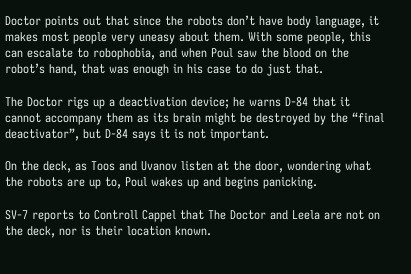Doctor points out that since the robots don’t have body language, it makes most people very uneasy about them. With some people, this can escalate to robophobia, and when Poul saw the blood on the robot’s hand, that was enough in his case to do just that.

The Doctor rigs up a deactivation device; he warns D-84 that it cannot accompany them as its brain might be destroyed by the “final deactivator”, but D-84 says it is not important.

On the deck, as Toos and Uvanov listen at the door, wondering what the robots are up to, Poul wakes up and begins panicking.

SV-7 reports to Controll Cappel that The Doctor and Leela are not on the deck, nor is their location known.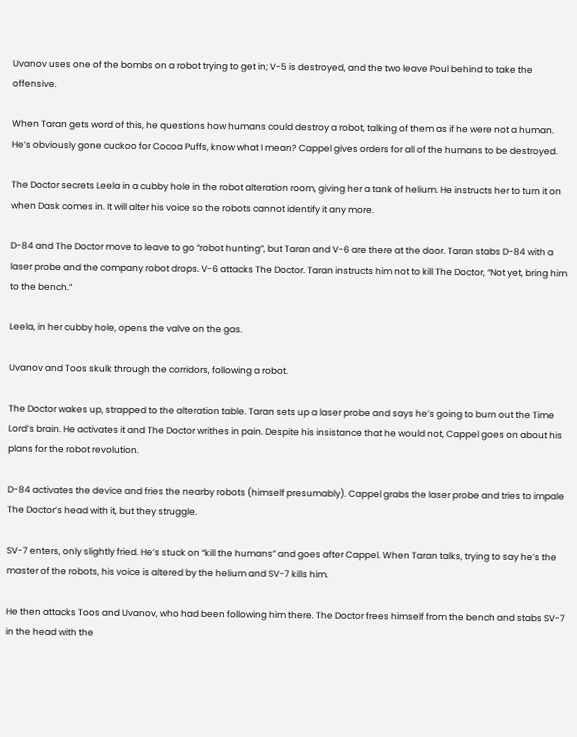Uvanov uses one of the bombs on a robot trying to get in; V-5 is destroyed, and the two leave Poul behind to take the offensive.

When Taran gets word of this, he questions how humans could destroy a robot, talking of them as if he were not a human. He’s obviously gone cuckoo for Cocoa Puffs, know what I mean? Cappel gives orders for all of the humans to be destroyed.

The Doctor secrets Leela in a cubby hole in the robot alteration room, giving her a tank of helium. He instructs her to turn it on when Dask comes in. It will alter his voice so the robots cannot identify it any more.

D-84 and The Doctor move to leave to go “robot hunting”, but Taran and V-6 are there at the door. Taran stabs D-84 with a laser probe and the company robot drops. V-6 attacks The Doctor. Taran instructs him not to kill The Doctor, “Not yet, bring him to the bench.”

Leela, in her cubby hole, opens the valve on the gas.

Uvanov and Toos skulk through the corridors, following a robot.

The Doctor wakes up, strapped to the alteration table. Taran sets up a laser probe and says he’s going to burn out the Time Lord’s brain. He activates it and The Doctor writhes in pain. Despite his insistance that he would not, Cappel goes on about his plans for the robot revolution.

D-84 activates the device and fries the nearby robots (himself presumably). Cappel grabs the laser probe and tries to impale The Doctor’s head with it, but they struggle.

SV-7 enters, only slightly fried. He’s stuck on “kill the humans” and goes after Cappel. When Taran talks, trying to say he’s the master of the robots, his voice is altered by the helium and SV-7 kills him.

He then attacks Toos and Uvanov, who had been following him there. The Doctor frees himself from the bench and stabs SV-7 in the head with the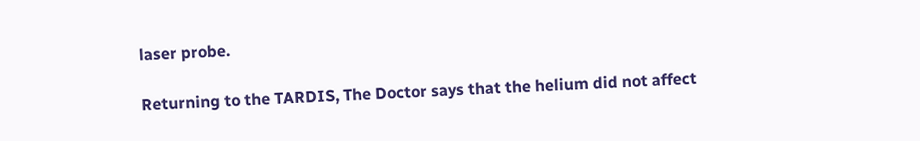laser probe.

Returning to the TARDIS, The Doctor says that the helium did not affect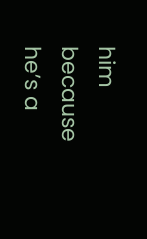him because he’s a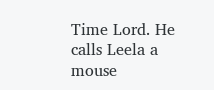Time Lord. He calls Leela a mouse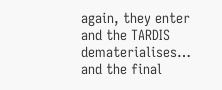again, they enter and the TARDIS dematerialises… and the final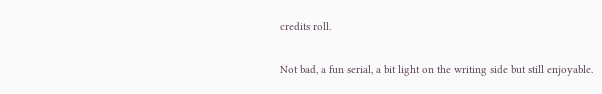credits roll.

Not bad, a fun serial, a bit light on the writing side but still enjoyable.